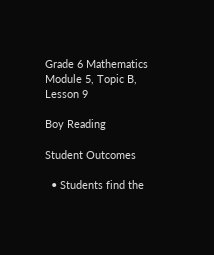Grade 6 Mathematics Module 5, Topic B, Lesson 9

Boy Reading

Student Outcomes

  • Students find the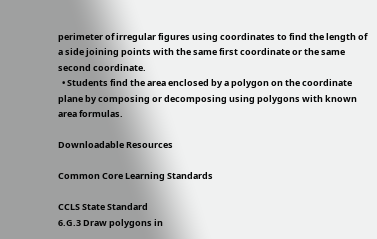perimeter of irregular figures using coordinates to find the length of a side joining points with the same first coordinate or the same second coordinate.
  • Students find the area enclosed by a polygon on the coordinate plane by composing or decomposing using polygons with known area formulas.

Downloadable Resources

Common Core Learning Standards

CCLS State Standard
6.G.3 Draw polygons in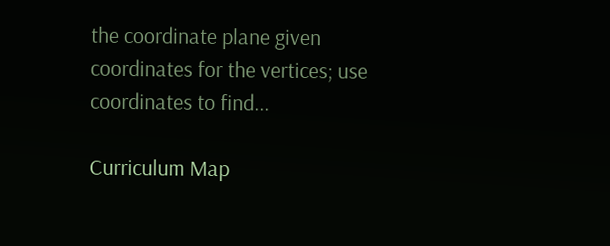the coordinate plane given coordinates for the vertices; use coordinates to find...

Curriculum Map